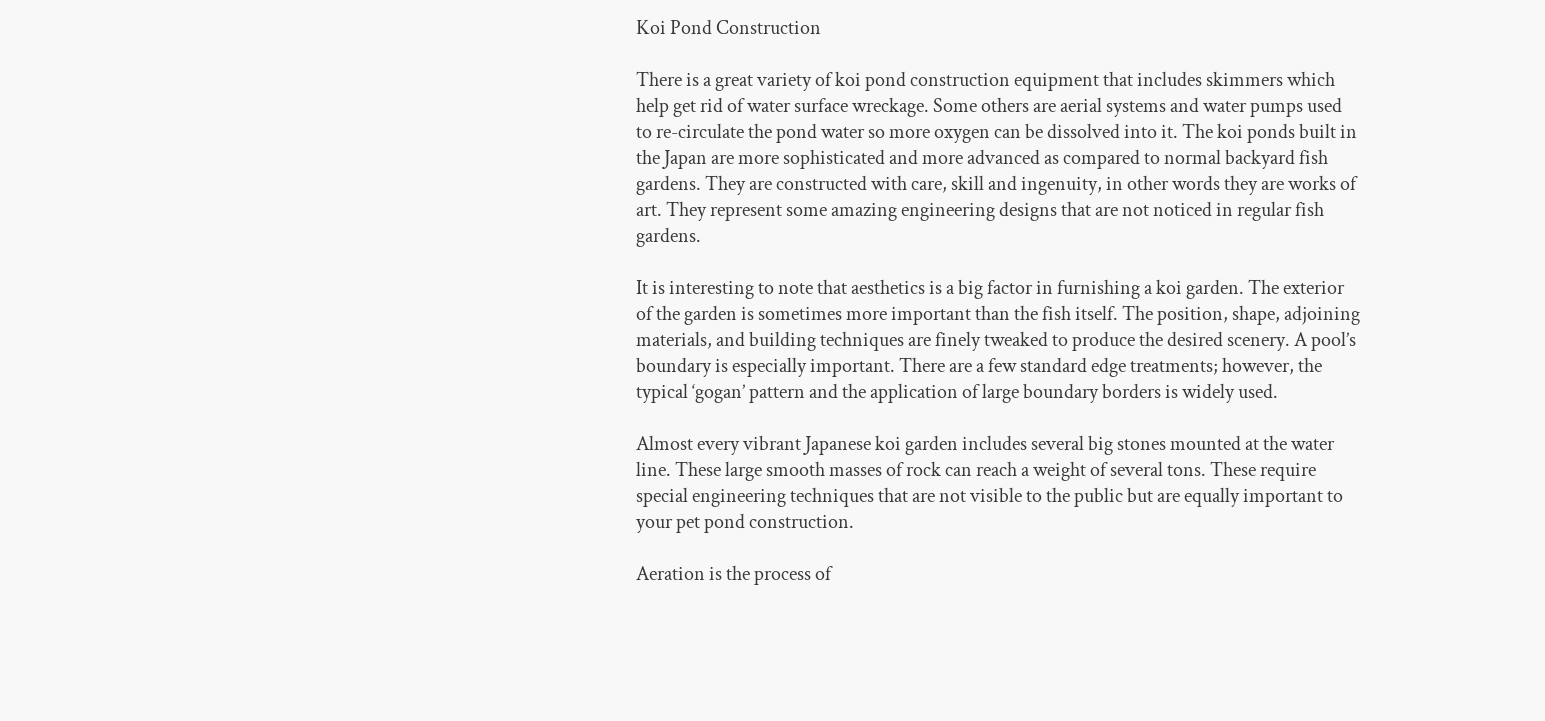Koi Pond Construction

There is a great variety of koi pond construction equipment that includes skimmers which help get rid of water surface wreckage. Some others are aerial systems and water pumps used to re-circulate the pond water so more oxygen can be dissolved into it. The koi ponds built in the Japan are more sophisticated and more advanced as compared to normal backyard fish gardens. They are constructed with care, skill and ingenuity, in other words they are works of art. They represent some amazing engineering designs that are not noticed in regular fish gardens.

It is interesting to note that aesthetics is a big factor in furnishing a koi garden. The exterior of the garden is sometimes more important than the fish itself. The position, shape, adjoining materials, and building techniques are finely tweaked to produce the desired scenery. A pool’s boundary is especially important. There are a few standard edge treatments; however, the typical ‘gogan’ pattern and the application of large boundary borders is widely used.

Almost every vibrant Japanese koi garden includes several big stones mounted at the water line. These large smooth masses of rock can reach a weight of several tons. These require special engineering techniques that are not visible to the public but are equally important to your pet pond construction.

Aeration is the process of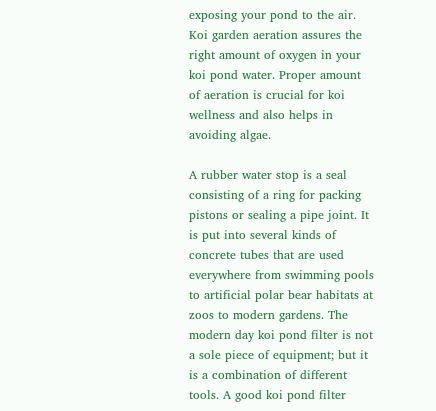exposing your pond to the air. Koi garden aeration assures the right amount of oxygen in your koi pond water. Proper amount of aeration is crucial for koi wellness and also helps in avoiding algae.

A rubber water stop is a seal consisting of a ring for packing pistons or sealing a pipe joint. It is put into several kinds of concrete tubes that are used everywhere from swimming pools to artificial polar bear habitats at zoos to modern gardens. The modern day koi pond filter is not a sole piece of equipment; but it is a combination of different tools. A good koi pond filter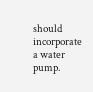should incorporate a water pump.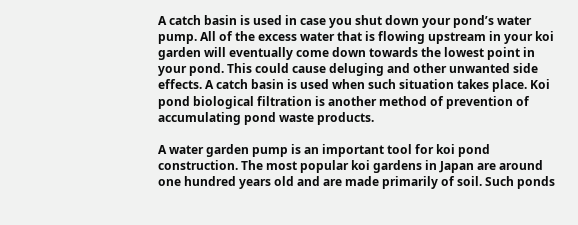A catch basin is used in case you shut down your pond’s water pump. All of the excess water that is flowing upstream in your koi garden will eventually come down towards the lowest point in your pond. This could cause deluging and other unwanted side effects. A catch basin is used when such situation takes place. Koi pond biological filtration is another method of prevention of accumulating pond waste products.

A water garden pump is an important tool for koi pond construction. The most popular koi gardens in Japan are around one hundred years old and are made primarily of soil. Such ponds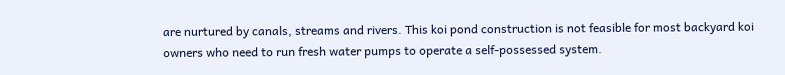are nurtured by canals, streams and rivers. This koi pond construction is not feasible for most backyard koi owners who need to run fresh water pumps to operate a self-possessed system.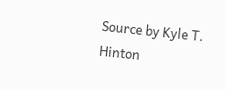Source by Kyle T. Hinton